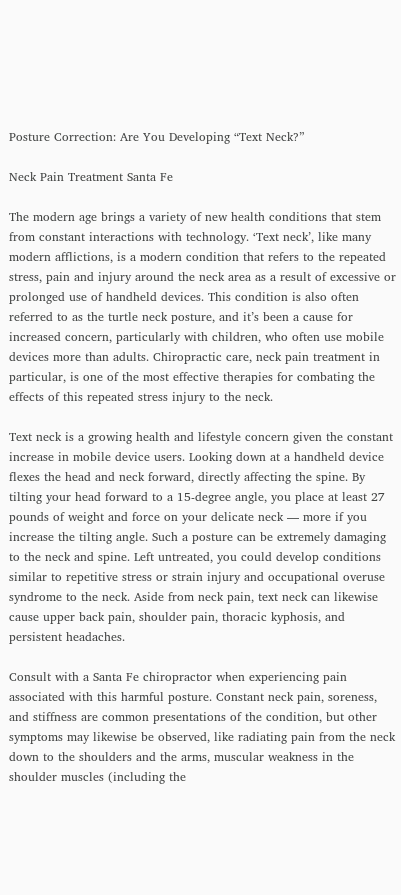Posture Correction: Are You Developing “Text Neck?”

Neck Pain Treatment Santa Fe

The modern age brings a variety of new health conditions that stem from constant interactions with technology. ‘Text neck’, like many modern afflictions, is a modern condition that refers to the repeated stress, pain and injury around the neck area as a result of excessive or prolonged use of handheld devices. This condition is also often referred to as the turtle neck posture, and it’s been a cause for increased concern, particularly with children, who often use mobile devices more than adults. Chiropractic care, neck pain treatment in particular, is one of the most effective therapies for combating the effects of this repeated stress injury to the neck.

Text neck is a growing health and lifestyle concern given the constant increase in mobile device users. Looking down at a handheld device flexes the head and neck forward, directly affecting the spine. By tilting your head forward to a 15-degree angle, you place at least 27 pounds of weight and force on your delicate neck — more if you increase the tilting angle. Such a posture can be extremely damaging to the neck and spine. Left untreated, you could develop conditions similar to repetitive stress or strain injury and occupational overuse syndrome to the neck. Aside from neck pain, text neck can likewise cause upper back pain, shoulder pain, thoracic kyphosis, and persistent headaches.

Consult with a Santa Fe chiropractor when experiencing pain associated with this harmful posture. Constant neck pain, soreness, and stiffness are common presentations of the condition, but other symptoms may likewise be observed, like radiating pain from the neck down to the shoulders and the arms, muscular weakness in the shoulder muscles (including the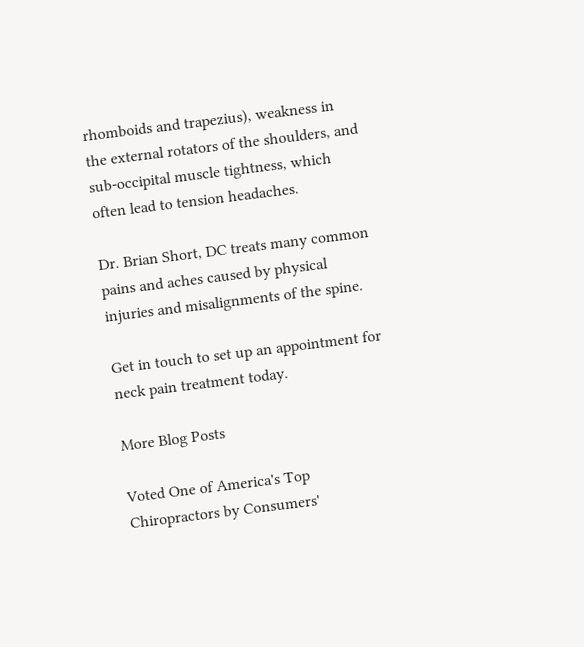rhomboids and trapezius), weakness in the external rotators of the shoulders, and sub-occipital muscle tightness, which often lead to tension headaches.

Dr. Brian Short, DC treats many common pains and aches caused by physical injuries and misalignments of the spine.

Get in touch to set up an appointment for neck pain treatment today.

More Blog Posts

Voted One of America's Top Chiropractors by Consumers'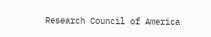Research Council of America